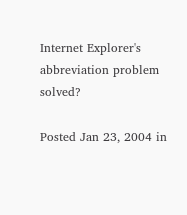Internet Explorer's abbreviation problem solved?

Posted Jan 23, 2004 in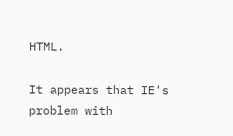HTML.

It appears that IE's problem with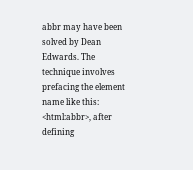abbr may have been solved by Dean Edwards. The technique involves prefacing the element name like this: <html:abbr>, after defining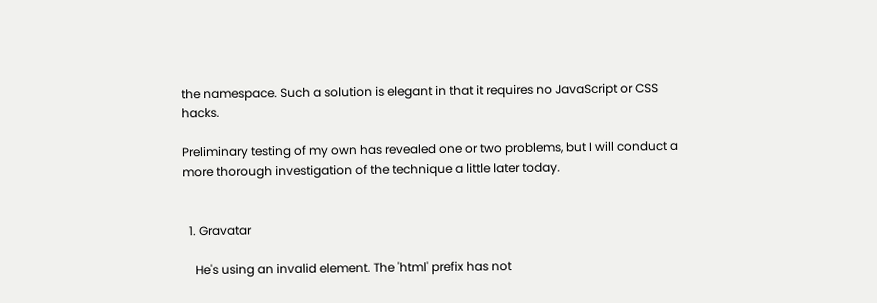the namespace. Such a solution is elegant in that it requires no JavaScript or CSS hacks.

Preliminary testing of my own has revealed one or two problems, but I will conduct a more thorough investigation of the technique a little later today.


  1. Gravatar

    He's using an invalid element. The 'html' prefix has not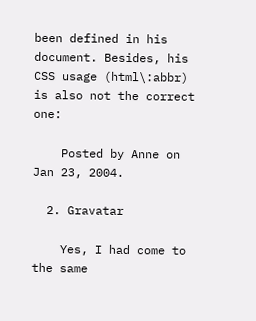been defined in his document. Besides, his CSS usage (html\:abbr) is also not the correct one:

    Posted by Anne on Jan 23, 2004.

  2. Gravatar

    Yes, I had come to the same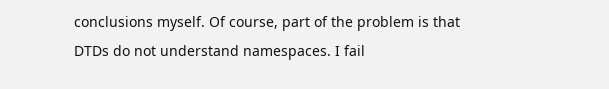conclusions myself. Of course, part of the problem is that DTDs do not understand namespaces. I fail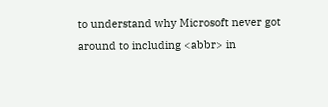to understand why Microsoft never got around to including <abbr> in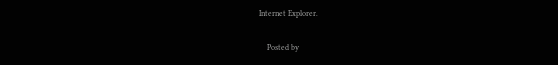Internet Explorer.

    Posted by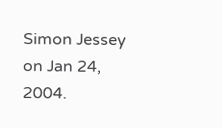Simon Jessey on Jan 24, 2004.